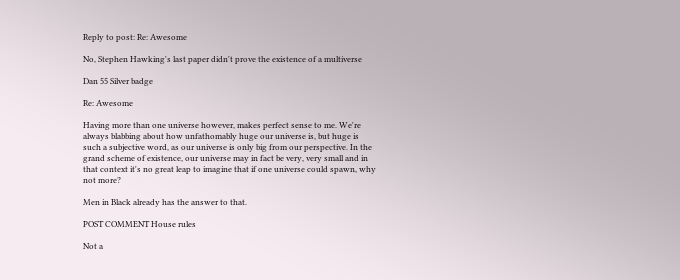Reply to post: Re: Awesome

No, Stephen Hawking's last paper didn't prove the existence of a multiverse

Dan 55 Silver badge

Re: Awesome

Having more than one universe however, makes perfect sense to me. We're always blabbing about how unfathomably huge our universe is, but huge is such a subjective word, as our universe is only big from our perspective. In the grand scheme of existence, our universe may in fact be very, very small and in that context it's no great leap to imagine that if one universe could spawn, why not more?

Men in Black already has the answer to that.

POST COMMENT House rules

Not a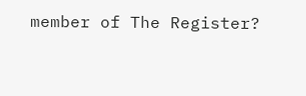member of The Register?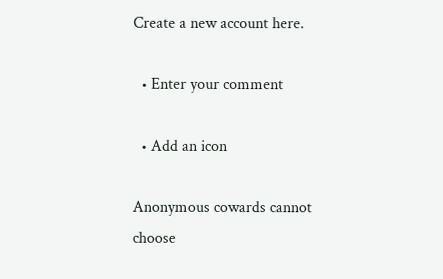Create a new account here.

  • Enter your comment

  • Add an icon

Anonymous cowards cannot choose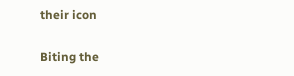their icon

Biting the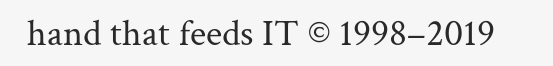hand that feeds IT © 1998–2019